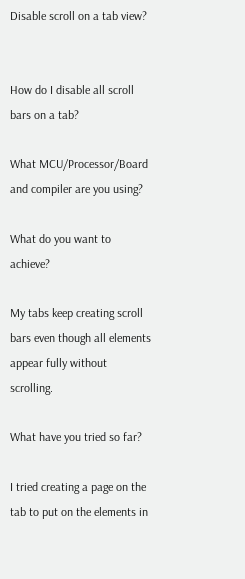Disable scroll on a tab view?


How do I disable all scroll bars on a tab?

What MCU/Processor/Board and compiler are you using?

What do you want to achieve?

My tabs keep creating scroll bars even though all elements appear fully without scrolling.

What have you tried so far?

I tried creating a page on the tab to put on the elements in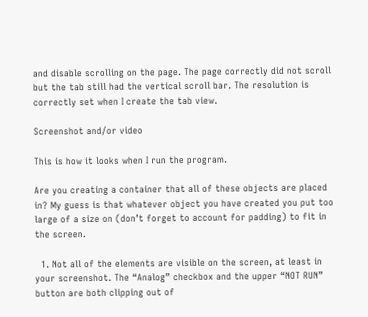and disable scrolling on the page. The page correctly did not scroll but the tab still had the vertical scroll bar. The resolution is correctly set when I create the tab view.

Screenshot and/or video

This is how it looks when I run the program.

Are you creating a container that all of these objects are placed in? My guess is that whatever object you have created you put too large of a size on (don’t forget to account for padding) to fit in the screen.

  1. Not all of the elements are visible on the screen, at least in your screenshot. The “Analog” checkbox and the upper “NOT RUN” button are both clipping out of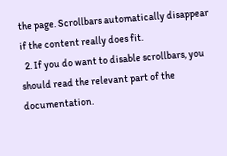the page. Scrollbars automatically disappear if the content really does fit.
  2. If you do want to disable scrollbars, you should read the relevant part of the documentation.